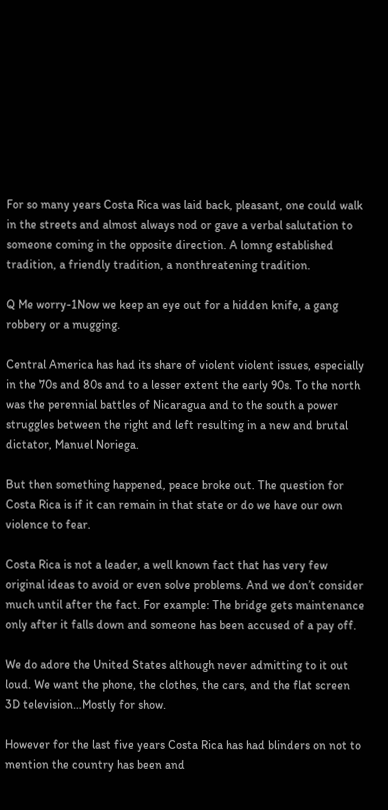For so many years Costa Rica was laid back, pleasant, one could walk in the streets and almost always nod or gave a verbal salutation to someone coming in the opposite direction. A lomng established tradition, a friendly tradition, a nonthreatening tradition.

Q Me worry-1Now we keep an eye out for a hidden knife, a gang robbery or a mugging.

Central America has had its share of violent violent issues, especially in the 70s and 80s and to a lesser extent the early 90s. To the north was the perennial battles of Nicaragua and to the south a power struggles between the right and left resulting in a new and brutal dictator, Manuel Noriega.

But then something happened, peace broke out. The question for Costa Rica is if it can remain in that state or do we have our own violence to fear.

Costa Rica is not a leader, a well known fact that has very few original ideas to avoid or even solve problems. And we don’t consider much until after the fact. For example: The bridge gets maintenance only after it falls down and someone has been accused of a pay off.

We do adore the United States although never admitting to it out loud. We want the phone, the clothes, the cars, and the flat screen 3D television…Mostly for show.

However for the last five years Costa Rica has had blinders on not to mention the country has been and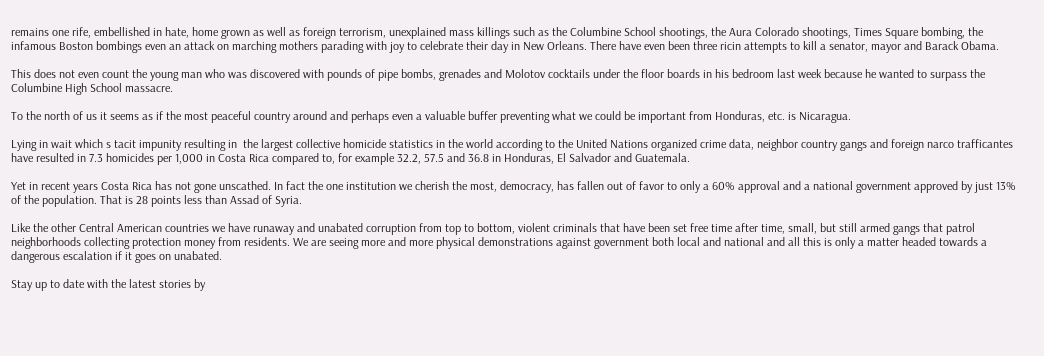remains one rife, embellished in hate, home grown as well as foreign terrorism, unexplained mass killings such as the Columbine School shootings, the Aura Colorado shootings, Times Square bombing, the infamous Boston bombings even an attack on marching mothers parading with joy to celebrate their day in New Orleans. There have even been three ricin attempts to kill a senator, mayor and Barack Obama.

This does not even count the young man who was discovered with pounds of pipe bombs, grenades and Molotov cocktails under the floor boards in his bedroom last week because he wanted to surpass the Columbine High School massacre.

To the north of us it seems as if the most peaceful country around and perhaps even a valuable buffer preventing what we could be important from Honduras, etc. is Nicaragua.

Lying in wait which s tacit impunity resulting in  the largest collective homicide statistics in the world according to the United Nations organized crime data, neighbor country gangs and foreign narco trafficantes have resulted in 7.3 homicides per 1,000 in Costa Rica compared to, for example 32.2, 57.5 and 36.8 in Honduras, El Salvador and Guatemala.

Yet in recent years Costa Rica has not gone unscathed. In fact the one institution we cherish the most, democracy, has fallen out of favor to only a 60% approval and a national government approved by just 13% of the population. That is 28 points less than Assad of Syria.

Like the other Central American countries we have runaway and unabated corruption from top to bottom, violent criminals that have been set free time after time, small, but still armed gangs that patrol neighborhoods collecting protection money from residents. We are seeing more and more physical demonstrations against government both local and national and all this is only a matter headed towards a dangerous escalation if it goes on unabated.

Stay up to date with the latest stories by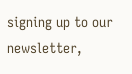signing up to our newsletter,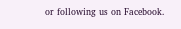or following us on Facebook.